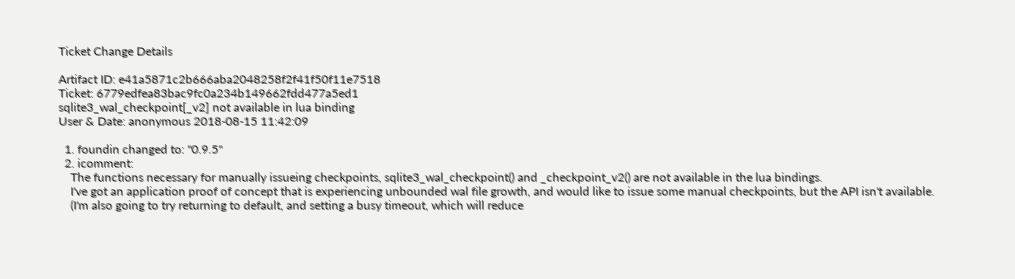Ticket Change Details

Artifact ID: e41a5871c2b666aba2048258f2f41f50f11e7518
Ticket: 6779edfea83bac9fc0a234b149662fdd477a5ed1
sqlite3_wal_checkpoint[_v2] not available in lua binding
User & Date: anonymous 2018-08-15 11:42:09

  1. foundin changed to: "0.9.5"
  2. icomment:
    The functions necessary for manually issueing checkpoints, sqlite3_wal_checkpoint() and _checkpoint_v2() are not available in the lua bindings.
    I've got an application proof of concept that is experiencing unbounded wal file growth, and would like to issue some manual checkpoints, but the API isn't available.
    (I'm also going to try returning to default, and setting a busy timeout, which will reduce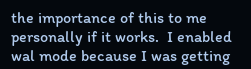the importance of this to me personally if it works.  I enabled wal mode because I was getting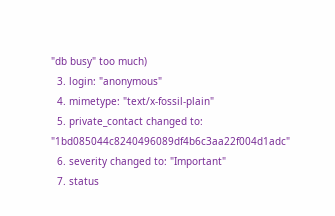"db busy" too much)
  3. login: "anonymous"
  4. mimetype: "text/x-fossil-plain"
  5. private_contact changed to: "1bd085044c8240496089df4b6c3aa22f004d1adc"
  6. severity changed to: "Important"
  7. status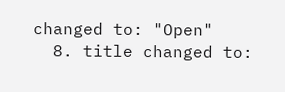changed to: "Open"
  8. title changed to: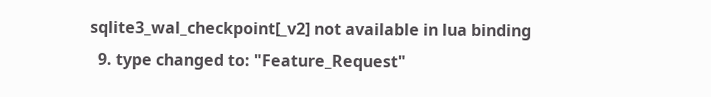sqlite3_wal_checkpoint[_v2] not available in lua binding
  9. type changed to: "Feature_Request"